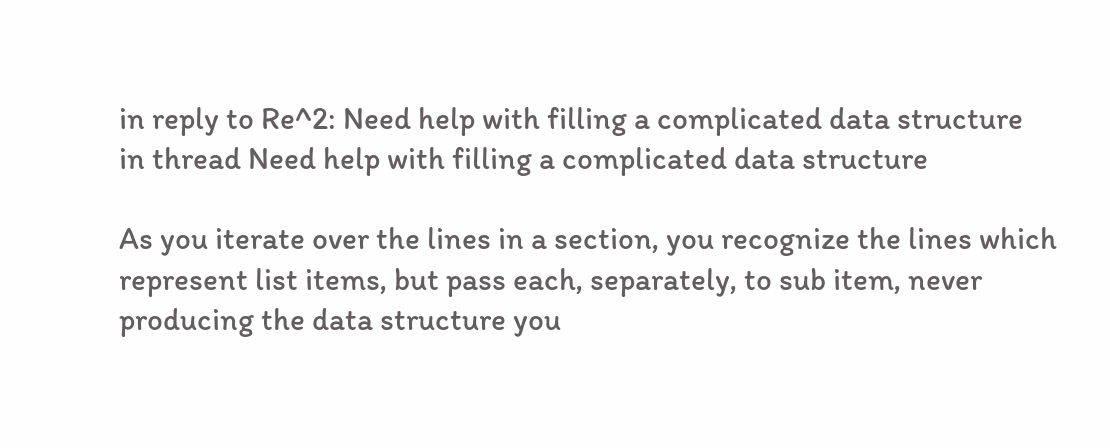in reply to Re^2: Need help with filling a complicated data structure
in thread Need help with filling a complicated data structure

As you iterate over the lines in a section, you recognize the lines which represent list items, but pass each, separately, to sub item, never producing the data structure you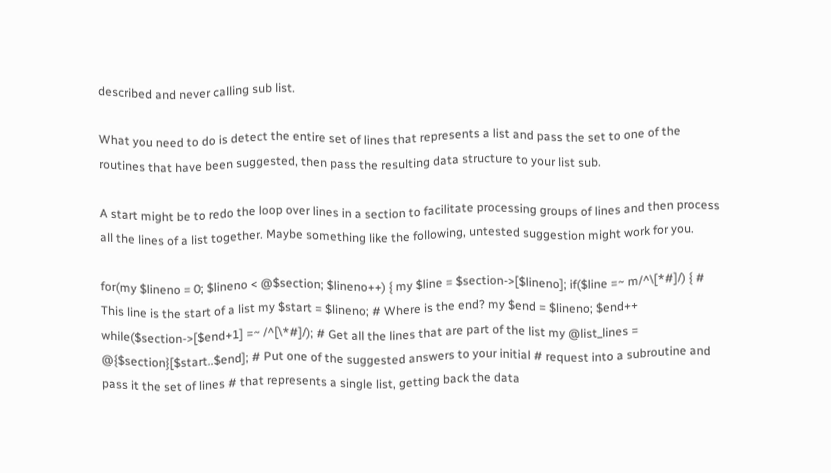described and never calling sub list.

What you need to do is detect the entire set of lines that represents a list and pass the set to one of the routines that have been suggested, then pass the resulting data structure to your list sub.

A start might be to redo the loop over lines in a section to facilitate processing groups of lines and then process all the lines of a list together. Maybe something like the following, untested suggestion might work for you.

for(my $lineno = 0; $lineno < @$section; $lineno++) { my $line = $section->[$lineno]; if($line =~ m/^\[*#]/) { # This line is the start of a list my $start = $lineno; # Where is the end? my $end = $lineno; $end++ while($section->[$end+1] =~ /^[\*#]/); # Get all the lines that are part of the list my @list_lines = @{$section}[$start..$end]; # Put one of the suggested answers to your initial # request into a subroutine and pass it the set of lines # that represents a single list, getting back the data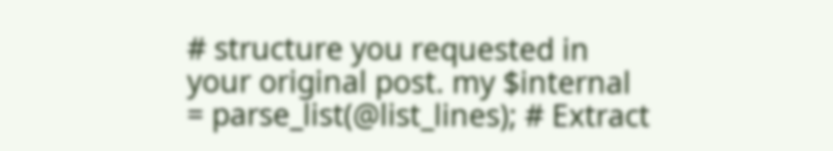# structure you requested in your original post. my $internal = parse_list(@list_lines); # Extract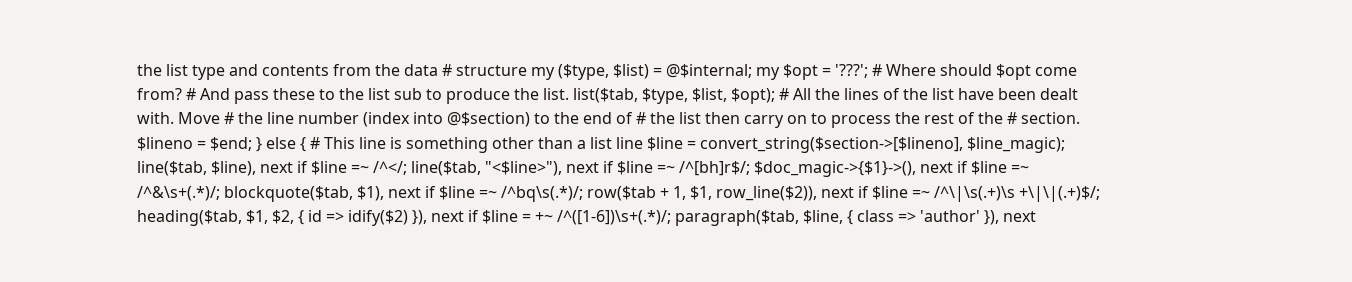the list type and contents from the data # structure my ($type, $list) = @$internal; my $opt = '???'; # Where should $opt come from? # And pass these to the list sub to produce the list. list($tab, $type, $list, $opt); # All the lines of the list have been dealt with. Move # the line number (index into @$section) to the end of # the list then carry on to process the rest of the # section. $lineno = $end; } else { # This line is something other than a list line $line = convert_string($section->[$lineno], $line_magic); line($tab, $line), next if $line =~ /^</; line($tab, "<$line>"), next if $line =~ /^[bh]r$/; $doc_magic->{$1}->(), next if $line =~ /^&\s+(.*)/; blockquote($tab, $1), next if $line =~ /^bq\s(.*)/; row($tab + 1, $1, row_line($2)), next if $line =~ /^\|\s(.+)\s +\|\|(.+)$/; heading($tab, $1, $2, { id => idify($2) }), next if $line = +~ /^([1-6])\s+(.*)/; paragraph($tab, $line, { class => 'author' }), next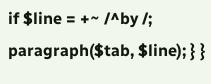if $line = +~ /^by /; paragraph($tab, $line); } }